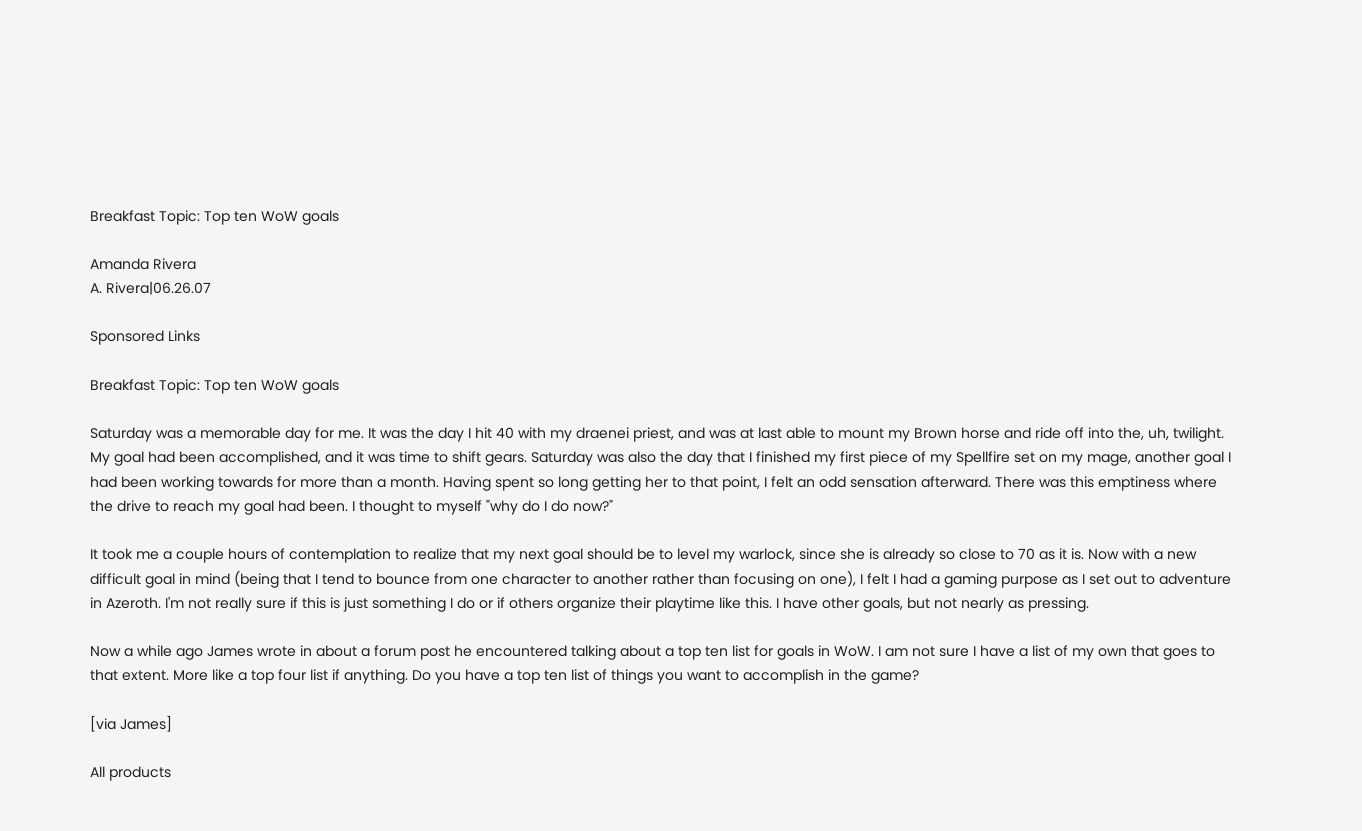Breakfast Topic: Top ten WoW goals

Amanda Rivera
A. Rivera|06.26.07

Sponsored Links

Breakfast Topic: Top ten WoW goals

Saturday was a memorable day for me. It was the day I hit 40 with my draenei priest, and was at last able to mount my Brown horse and ride off into the, uh, twilight. My goal had been accomplished, and it was time to shift gears. Saturday was also the day that I finished my first piece of my Spellfire set on my mage, another goal I had been working towards for more than a month. Having spent so long getting her to that point, I felt an odd sensation afterward. There was this emptiness where the drive to reach my goal had been. I thought to myself "why do I do now?"

It took me a couple hours of contemplation to realize that my next goal should be to level my warlock, since she is already so close to 70 as it is. Now with a new difficult goal in mind (being that I tend to bounce from one character to another rather than focusing on one), I felt I had a gaming purpose as I set out to adventure in Azeroth. I'm not really sure if this is just something I do or if others organize their playtime like this. I have other goals, but not nearly as pressing.

Now a while ago James wrote in about a forum post he encountered talking about a top ten list for goals in WoW. I am not sure I have a list of my own that goes to that extent. More like a top four list if anything. Do you have a top ten list of things you want to accomplish in the game?

[via James]

All products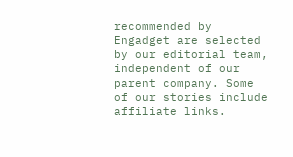recommended by Engadget are selected by our editorial team, independent of our parent company. Some of our stories include affiliate links.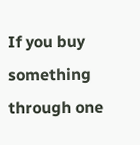If you buy something through one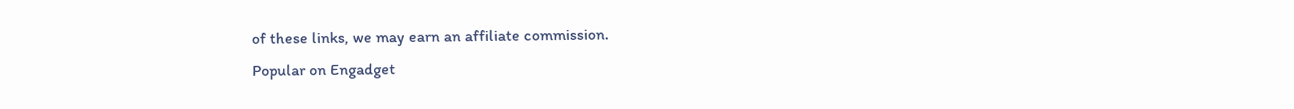of these links, we may earn an affiliate commission.
Popular on Engadget